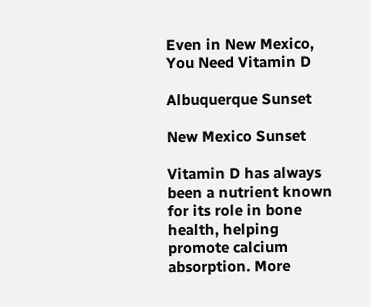Even in New Mexico, You Need Vitamin D

Albuquerque Sunset

New Mexico Sunset

Vitamin D has always been a nutrient known for its role in bone health, helping promote calcium absorption. More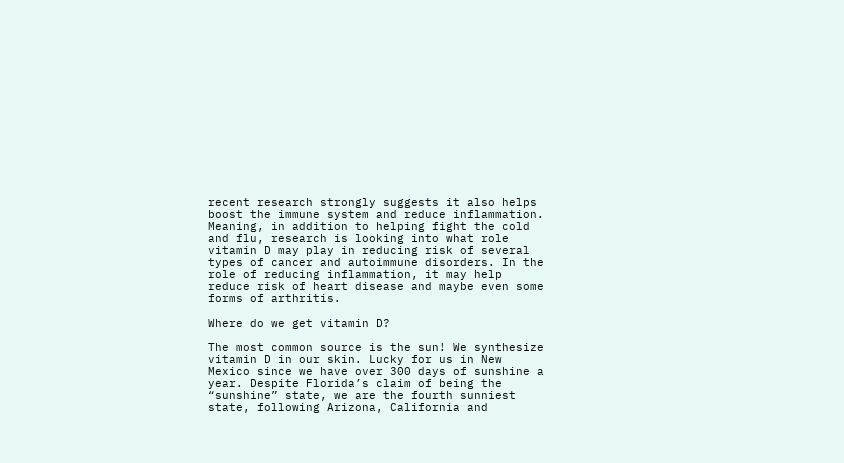recent research strongly suggests it also helps boost the immune system and reduce inflammation. Meaning, in addition to helping fight the cold and flu, research is looking into what role vitamin D may play in reducing risk of several types of cancer and autoimmune disorders. In the role of reducing inflammation, it may help reduce risk of heart disease and maybe even some forms of arthritis.

Where do we get vitamin D?

The most common source is the sun! We synthesize vitamin D in our skin. Lucky for us in New Mexico since we have over 300 days of sunshine a year. Despite Florida’s claim of being the “sunshine” state, we are the fourth sunniest state, following Arizona, California and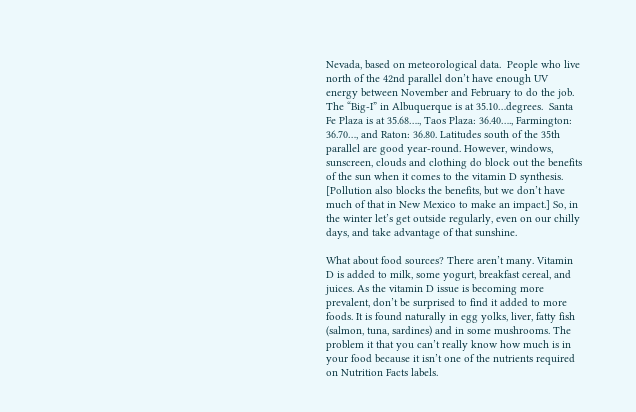Nevada, based on meteorological data.  People who live north of the 42nd parallel don’t have enough UV energy between November and February to do the job. The “Big-I” in Albuquerque is at 35.10…degrees.  Santa Fe Plaza is at 35.68…., Taos Plaza: 36.40…., Farmington: 36.70…, and Raton: 36.80. Latitudes south of the 35th parallel are good year-round. However, windows, sunscreen, clouds and clothing do block out the benefits of the sun when it comes to the vitamin D synthesis. [Pollution also blocks the benefits, but we don’t have much of that in New Mexico to make an impact.] So, in the winter let’s get outside regularly, even on our chilly days, and take advantage of that sunshine.

What about food sources? There aren’t many. Vitamin D is added to milk, some yogurt, breakfast cereal, and juices. As the vitamin D issue is becoming more prevalent, don’t be surprised to find it added to more foods. It is found naturally in egg yolks, liver, fatty fish (salmon, tuna, sardines) and in some mushrooms. The problem it that you can’t really know how much is in your food because it isn’t one of the nutrients required on Nutrition Facts labels.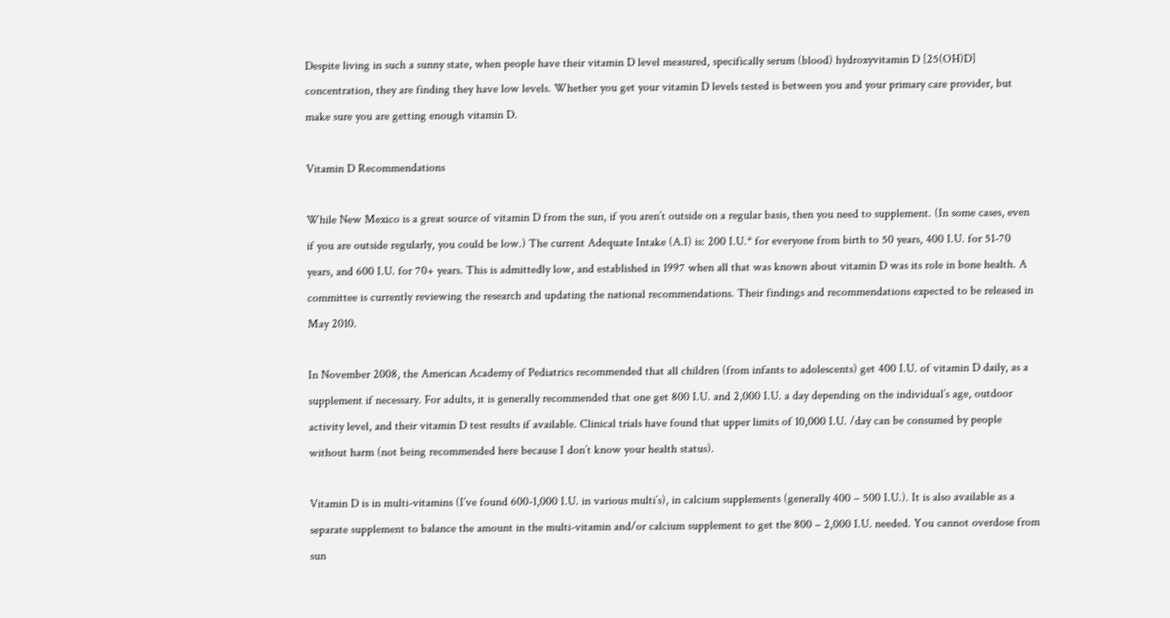Despite living in such a sunny state, when people have their vitamin D level measured, specifically serum (blood) hydroxyvitamin D [25(OH)D] concentration, they are finding they have low levels. Whether you get your vitamin D levels tested is between you and your primary care provider, but  make sure you are getting enough vitamin D.

Vitamin D Recommendations

While New Mexico is a great source of vitamin D from the sun, if you aren’t outside on a regular basis, then you need to supplement. (In some cases, even if you are outside regularly, you could be low.) The current Adequate Intake (A.I) is: 200 I.U.* for everyone from birth to 50 years, 400 I.U. for 51-70 years, and 600 I.U. for 70+ years. This is admittedly low, and established in 1997 when all that was known about vitamin D was its role in bone health. A committee is currently reviewing the research and updating the national recommendations. Their findings and recommendations expected to be released in May 2010.

In November 2008, the American Academy of Pediatrics recommended that all children (from infants to adolescents) get 400 I.U. of vitamin D daily, as a supplement if necessary. For adults, it is generally recommended that one get 800 I.U. and 2,000 I.U. a day depending on the individual’s age, outdoor activity level, and their vitamin D test results if available. Clinical trials have found that upper limits of 10,000 I.U. /day can be consumed by people without harm (not being recommended here because I don’t know your health status).

Vitamin D is in multi-vitamins (I’ve found 600-1,000 I.U. in various multi’s), in calcium supplements (generally 400 – 500 I.U.). It is also available as a separate supplement to balance the amount in the multi-vitamin and/or calcium supplement to get the 800 – 2,000 I.U. needed. You cannot overdose from sun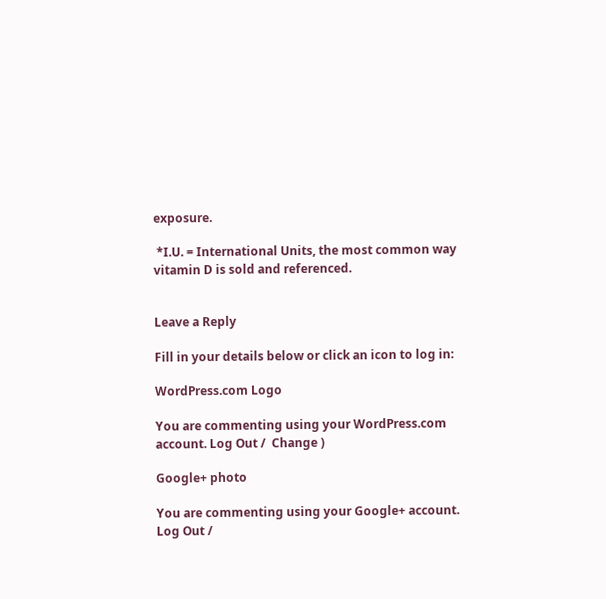exposure.

 *I.U. = International Units, the most common way vitamin D is sold and referenced.


Leave a Reply

Fill in your details below or click an icon to log in:

WordPress.com Logo

You are commenting using your WordPress.com account. Log Out /  Change )

Google+ photo

You are commenting using your Google+ account. Log Out /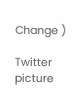Change )

Twitter picture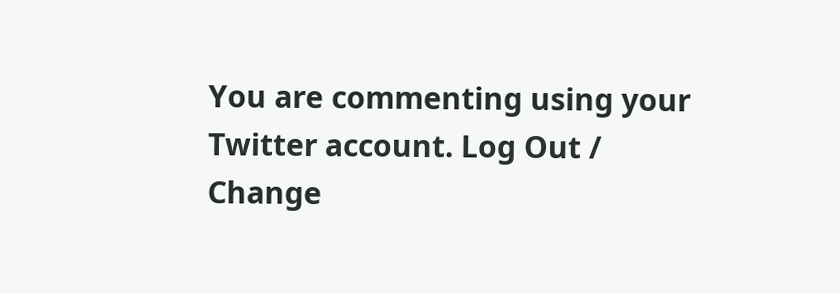You are commenting using your Twitter account. Log Out /  Change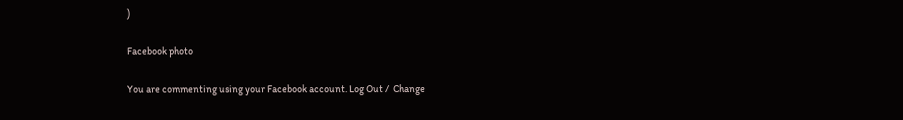)

Facebook photo

You are commenting using your Facebook account. Log Out /  Change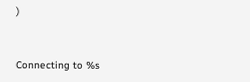)


Connecting to %s